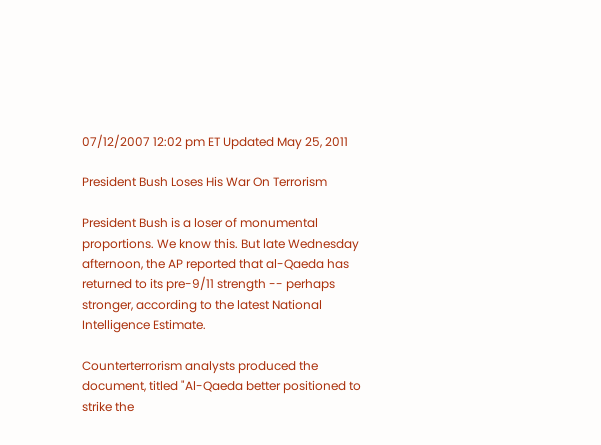07/12/2007 12:02 pm ET Updated May 25, 2011

President Bush Loses His War On Terrorism

President Bush is a loser of monumental proportions. We know this. But late Wednesday afternoon, the AP reported that al-Qaeda has returned to its pre-9/11 strength -- perhaps stronger, according to the latest National Intelligence Estimate.

Counterterrorism analysts produced the document, titled "Al-Qaeda better positioned to strike the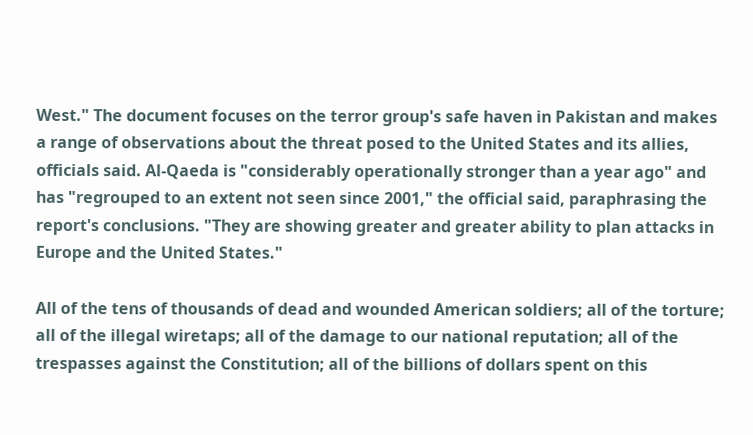West." The document focuses on the terror group's safe haven in Pakistan and makes a range of observations about the threat posed to the United States and its allies, officials said. Al-Qaeda is "considerably operationally stronger than a year ago" and has "regrouped to an extent not seen since 2001," the official said, paraphrasing the report's conclusions. "They are showing greater and greater ability to plan attacks in Europe and the United States."

All of the tens of thousands of dead and wounded American soldiers; all of the torture; all of the illegal wiretaps; all of the damage to our national reputation; all of the trespasses against the Constitution; all of the billions of dollars spent on this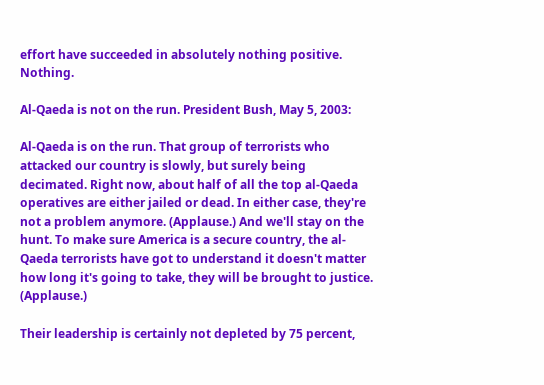effort have succeeded in absolutely nothing positive. Nothing.

Al-Qaeda is not on the run. President Bush, May 5, 2003:

Al-Qaeda is on the run. That group of terrorists who attacked our country is slowly, but surely being decimated. Right now, about half of all the top al-Qaeda operatives are either jailed or dead. In either case, they're not a problem anymore. (Applause.) And we'll stay on the hunt. To make sure America is a secure country, the al-Qaeda terrorists have got to understand it doesn't matter how long it's going to take, they will be brought to justice. (Applause.)

Their leadership is certainly not depleted by 75 percent,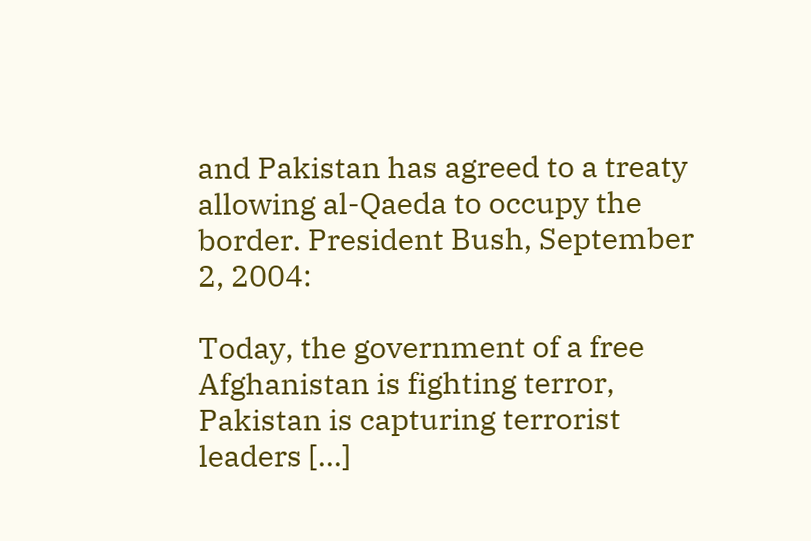and Pakistan has agreed to a treaty allowing al-Qaeda to occupy the border. President Bush, September 2, 2004:

Today, the government of a free Afghanistan is fighting terror, Pakistan is capturing terrorist leaders [...]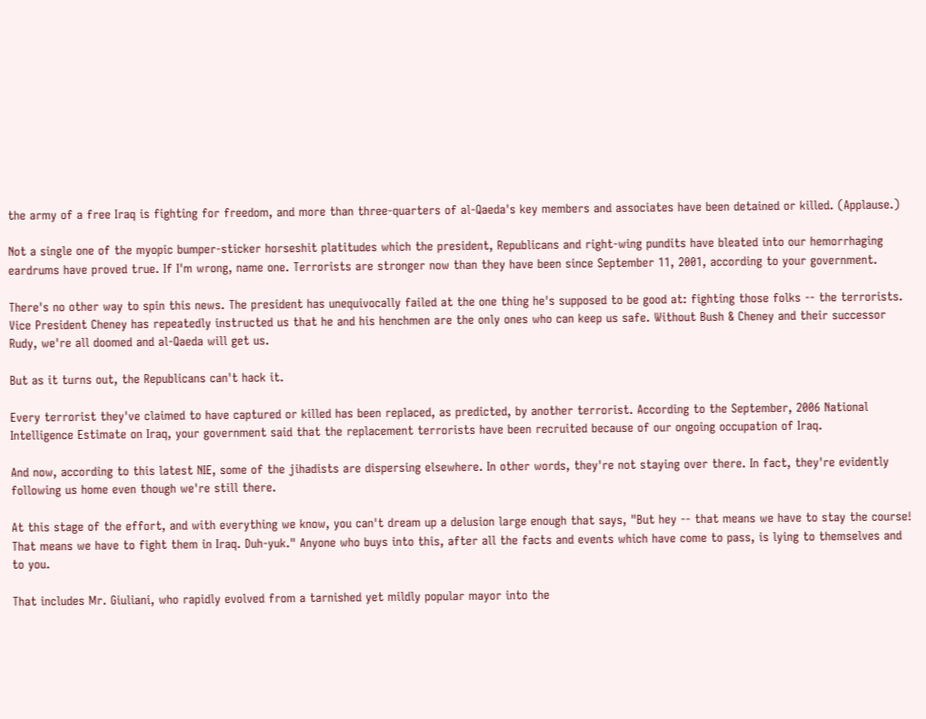the army of a free Iraq is fighting for freedom, and more than three-quarters of al-Qaeda's key members and associates have been detained or killed. (Applause.)

Not a single one of the myopic bumper-sticker horseshit platitudes which the president, Republicans and right-wing pundits have bleated into our hemorrhaging eardrums have proved true. If I'm wrong, name one. Terrorists are stronger now than they have been since September 11, 2001, according to your government.

There's no other way to spin this news. The president has unequivocally failed at the one thing he's supposed to be good at: fighting those folks -- the terrorists. Vice President Cheney has repeatedly instructed us that he and his henchmen are the only ones who can keep us safe. Without Bush & Cheney and their successor Rudy, we're all doomed and al-Qaeda will get us.

But as it turns out, the Republicans can't hack it.

Every terrorist they've claimed to have captured or killed has been replaced, as predicted, by another terrorist. According to the September, 2006 National Intelligence Estimate on Iraq, your government said that the replacement terrorists have been recruited because of our ongoing occupation of Iraq.

And now, according to this latest NIE, some of the jihadists are dispersing elsewhere. In other words, they're not staying over there. In fact, they're evidently following us home even though we're still there.

At this stage of the effort, and with everything we know, you can't dream up a delusion large enough that says, "But hey -- that means we have to stay the course! That means we have to fight them in Iraq. Duh-yuk." Anyone who buys into this, after all the facts and events which have come to pass, is lying to themselves and to you.

That includes Mr. Giuliani, who rapidly evolved from a tarnished yet mildly popular mayor into the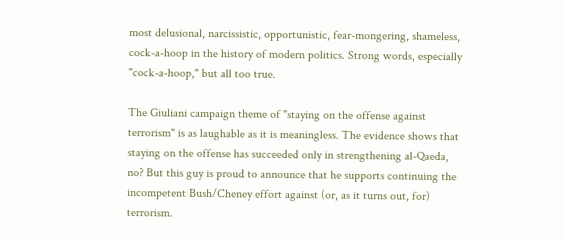most delusional, narcissistic, opportunistic, fear-mongering, shameless, cock-a-hoop in the history of modern politics. Strong words, especially "cock-a-hoop," but all too true.

The Giuliani campaign theme of "staying on the offense against terrorism" is as laughable as it is meaningless. The evidence shows that staying on the offense has succeeded only in strengthening al-Qaeda, no? But this guy is proud to announce that he supports continuing the incompetent Bush/Cheney effort against (or, as it turns out, for) terrorism.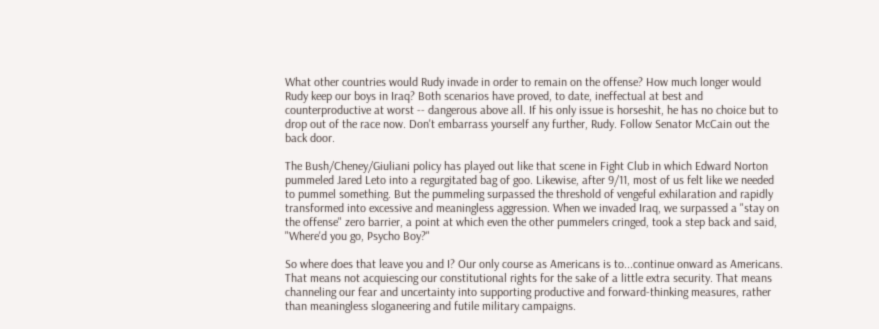What other countries would Rudy invade in order to remain on the offense? How much longer would Rudy keep our boys in Iraq? Both scenarios have proved, to date, ineffectual at best and counterproductive at worst -- dangerous above all. If his only issue is horseshit, he has no choice but to drop out of the race now. Don't embarrass yourself any further, Rudy. Follow Senator McCain out the back door.

The Bush/Cheney/Giuliani policy has played out like that scene in Fight Club in which Edward Norton pummeled Jared Leto into a regurgitated bag of goo. Likewise, after 9/11, most of us felt like we needed to pummel something. But the pummeling surpassed the threshold of vengeful exhilaration and rapidly transformed into excessive and meaningless aggression. When we invaded Iraq, we surpassed a "stay on the offense" zero barrier, a point at which even the other pummelers cringed, took a step back and said, "Where'd you go, Psycho Boy?"

So where does that leave you and I? Our only course as Americans is to...continue onward as Americans. That means not acquiescing our constitutional rights for the sake of a little extra security. That means channeling our fear and uncertainty into supporting productive and forward-thinking measures, rather than meaningless sloganeering and futile military campaigns.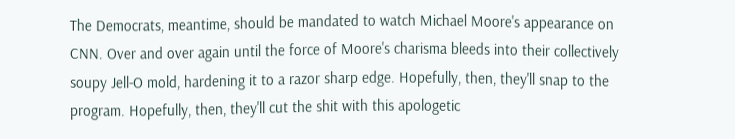The Democrats, meantime, should be mandated to watch Michael Moore's appearance on CNN. Over and over again until the force of Moore's charisma bleeds into their collectively soupy Jell-O mold, hardening it to a razor sharp edge. Hopefully, then, they'll snap to the program. Hopefully, then, they'll cut the shit with this apologetic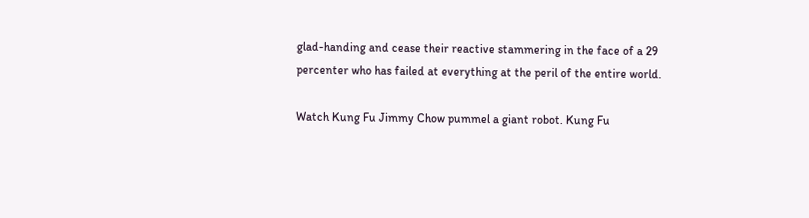glad-handing and cease their reactive stammering in the face of a 29 percenter who has failed at everything at the peril of the entire world.

Watch Kung Fu Jimmy Chow pummel a giant robot. Kung Fu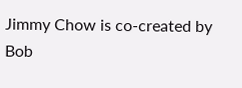Jimmy Chow is co-created by Bob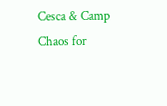Cesca & Camp Chaos for